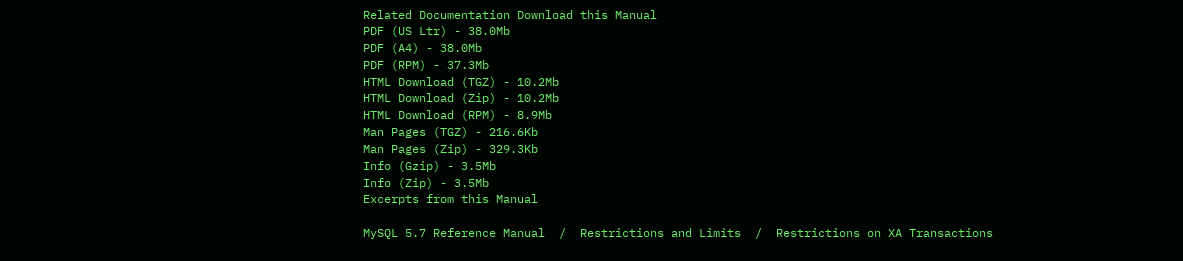Related Documentation Download this Manual
PDF (US Ltr) - 38.0Mb
PDF (A4) - 38.0Mb
PDF (RPM) - 37.3Mb
HTML Download (TGZ) - 10.2Mb
HTML Download (Zip) - 10.2Mb
HTML Download (RPM) - 8.9Mb
Man Pages (TGZ) - 216.6Kb
Man Pages (Zip) - 329.3Kb
Info (Gzip) - 3.5Mb
Info (Zip) - 3.5Mb
Excerpts from this Manual

MySQL 5.7 Reference Manual  /  Restrictions and Limits  /  Restrictions on XA Transactions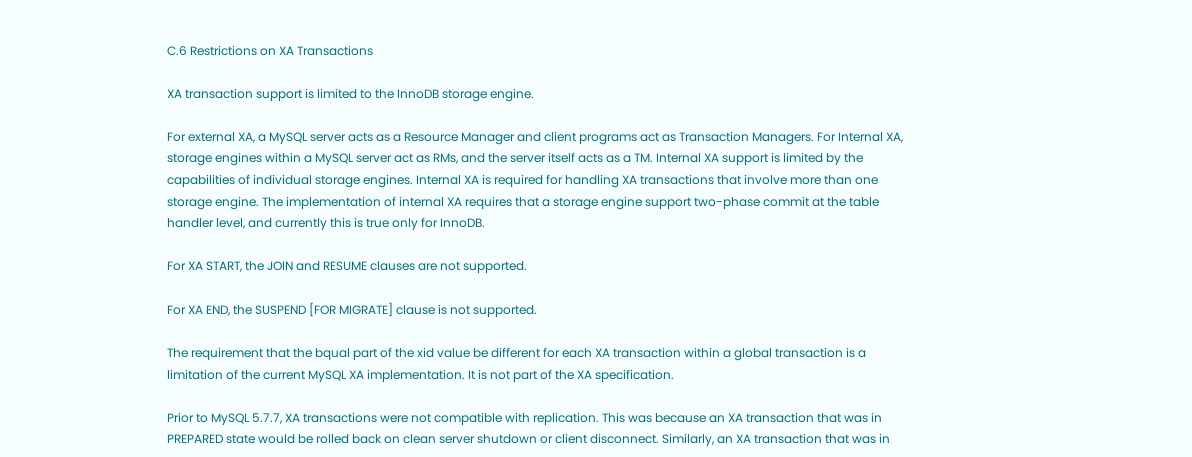C.6 Restrictions on XA Transactions

XA transaction support is limited to the InnoDB storage engine.

For external XA, a MySQL server acts as a Resource Manager and client programs act as Transaction Managers. For Internal XA, storage engines within a MySQL server act as RMs, and the server itself acts as a TM. Internal XA support is limited by the capabilities of individual storage engines. Internal XA is required for handling XA transactions that involve more than one storage engine. The implementation of internal XA requires that a storage engine support two-phase commit at the table handler level, and currently this is true only for InnoDB.

For XA START, the JOIN and RESUME clauses are not supported.

For XA END, the SUSPEND [FOR MIGRATE] clause is not supported.

The requirement that the bqual part of the xid value be different for each XA transaction within a global transaction is a limitation of the current MySQL XA implementation. It is not part of the XA specification.

Prior to MySQL 5.7.7, XA transactions were not compatible with replication. This was because an XA transaction that was in PREPARED state would be rolled back on clean server shutdown or client disconnect. Similarly, an XA transaction that was in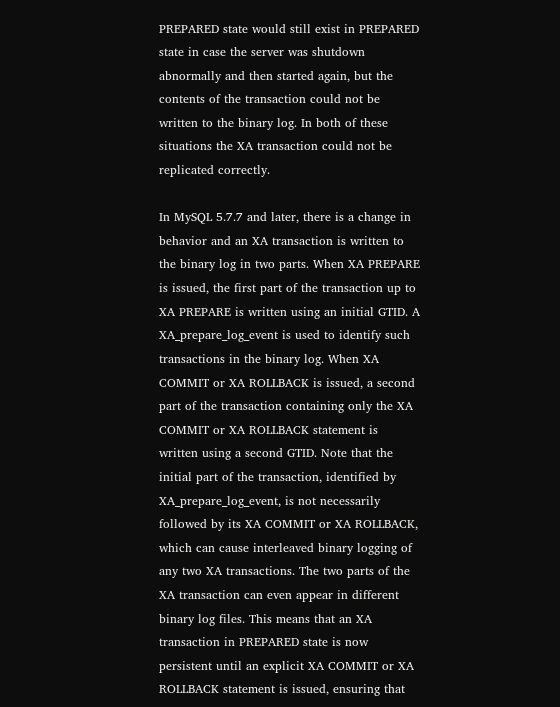PREPARED state would still exist in PREPARED state in case the server was shutdown abnormally and then started again, but the contents of the transaction could not be written to the binary log. In both of these situations the XA transaction could not be replicated correctly.

In MySQL 5.7.7 and later, there is a change in behavior and an XA transaction is written to the binary log in two parts. When XA PREPARE is issued, the first part of the transaction up to XA PREPARE is written using an initial GTID. A XA_prepare_log_event is used to identify such transactions in the binary log. When XA COMMIT or XA ROLLBACK is issued, a second part of the transaction containing only the XA COMMIT or XA ROLLBACK statement is written using a second GTID. Note that the initial part of the transaction, identified by XA_prepare_log_event, is not necessarily followed by its XA COMMIT or XA ROLLBACK, which can cause interleaved binary logging of any two XA transactions. The two parts of the XA transaction can even appear in different binary log files. This means that an XA transaction in PREPARED state is now persistent until an explicit XA COMMIT or XA ROLLBACK statement is issued, ensuring that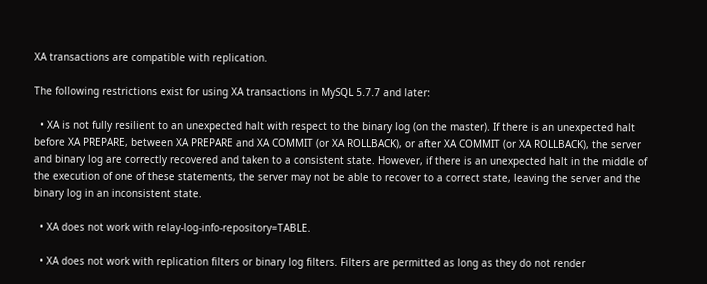XA transactions are compatible with replication.

The following restrictions exist for using XA transactions in MySQL 5.7.7 and later:

  • XA is not fully resilient to an unexpected halt with respect to the binary log (on the master). If there is an unexpected halt before XA PREPARE, between XA PREPARE and XA COMMIT (or XA ROLLBACK), or after XA COMMIT (or XA ROLLBACK), the server and binary log are correctly recovered and taken to a consistent state. However, if there is an unexpected halt in the middle of the execution of one of these statements, the server may not be able to recover to a correct state, leaving the server and the binary log in an inconsistent state.

  • XA does not work with relay-log-info-repository=TABLE.

  • XA does not work with replication filters or binary log filters. Filters are permitted as long as they do not render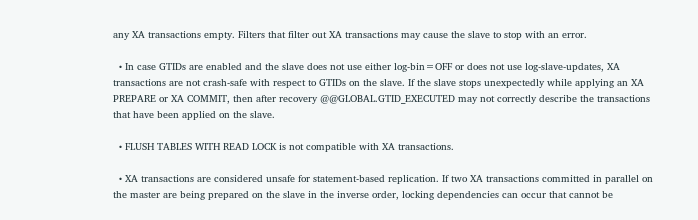any XA transactions empty. Filters that filter out XA transactions may cause the slave to stop with an error.

  • In case GTIDs are enabled and the slave does not use either log-bin=OFF or does not use log-slave-updates, XA transactions are not crash-safe with respect to GTIDs on the slave. If the slave stops unexpectedly while applying an XA PREPARE or XA COMMIT, then after recovery @@GLOBAL.GTID_EXECUTED may not correctly describe the transactions that have been applied on the slave.

  • FLUSH TABLES WITH READ LOCK is not compatible with XA transactions.

  • XA transactions are considered unsafe for statement-based replication. If two XA transactions committed in parallel on the master are being prepared on the slave in the inverse order, locking dependencies can occur that cannot be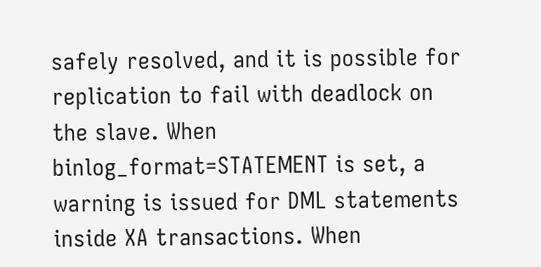safely resolved, and it is possible for replication to fail with deadlock on the slave. When binlog_format=STATEMENT is set, a warning is issued for DML statements inside XA transactions. When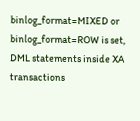binlog_format=MIXED or binlog_format=ROW is set, DML statements inside XA transactions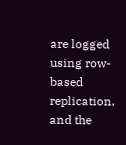are logged using row-based replication, and the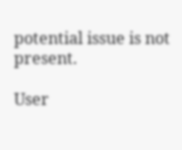potential issue is not present.

User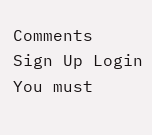Comments
Sign Up Login You must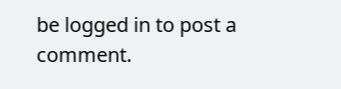be logged in to post a comment.